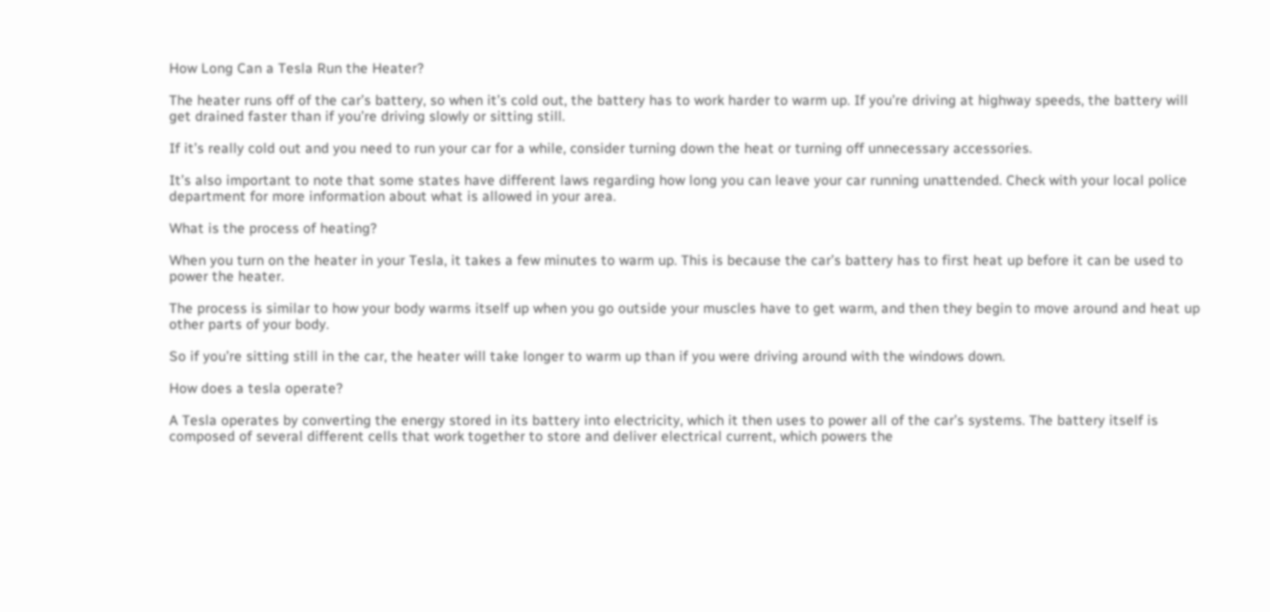How Long Can a Tesla Run the Heater?

The heater runs off of the car’s battery, so when it’s cold out, the battery has to work harder to warm up. If you’re driving at highway speeds, the battery will get drained faster than if you’re driving slowly or sitting still.

If it’s really cold out and you need to run your car for a while, consider turning down the heat or turning off unnecessary accessories.

It’s also important to note that some states have different laws regarding how long you can leave your car running unattended. Check with your local police department for more information about what is allowed in your area.

What is the process of heating?

When you turn on the heater in your Tesla, it takes a few minutes to warm up. This is because the car’s battery has to first heat up before it can be used to power the heater.

The process is similar to how your body warms itself up when you go outside your muscles have to get warm, and then they begin to move around and heat up other parts of your body.

So if you’re sitting still in the car, the heater will take longer to warm up than if you were driving around with the windows down.

How does a tesla operate?

A Tesla operates by converting the energy stored in its battery into electricity, which it then uses to power all of the car’s systems. The battery itself is composed of several different cells that work together to store and deliver electrical current, which powers the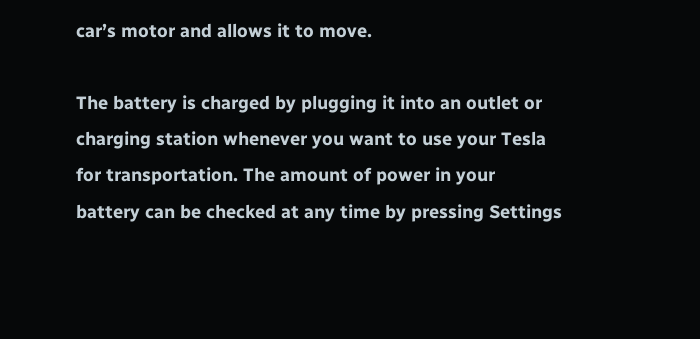car’s motor and allows it to move.

The battery is charged by plugging it into an outlet or charging station whenever you want to use your Tesla for transportation. The amount of power in your battery can be checked at any time by pressing Settings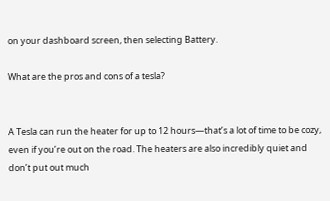on your dashboard screen, then selecting Battery.

What are the pros and cons of a tesla?


A Tesla can run the heater for up to 12 hours—that’s a lot of time to be cozy, even if you’re out on the road. The heaters are also incredibly quiet and don’t put out much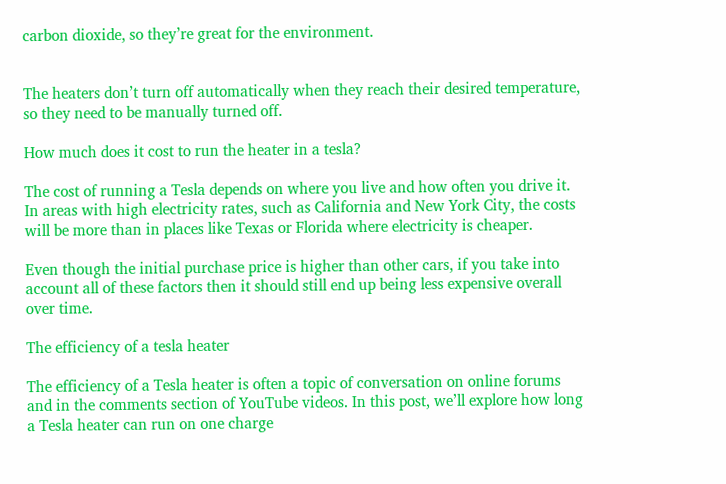carbon dioxide, so they’re great for the environment.


The heaters don’t turn off automatically when they reach their desired temperature, so they need to be manually turned off.

How much does it cost to run the heater in a tesla?

The cost of running a Tesla depends on where you live and how often you drive it. In areas with high electricity rates, such as California and New York City, the costs will be more than in places like Texas or Florida where electricity is cheaper.

Even though the initial purchase price is higher than other cars, if you take into account all of these factors then it should still end up being less expensive overall over time.

The efficiency of a tesla heater

The efficiency of a Tesla heater is often a topic of conversation on online forums and in the comments section of YouTube videos. In this post, we’ll explore how long a Tesla heater can run on one charge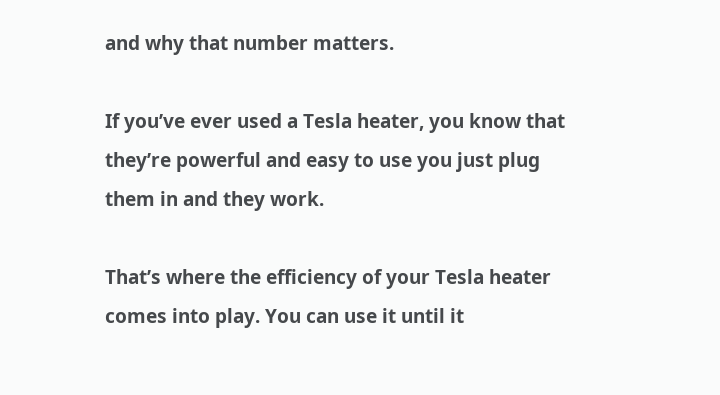and why that number matters.

If you’ve ever used a Tesla heater, you know that they’re powerful and easy to use you just plug them in and they work.

That’s where the efficiency of your Tesla heater comes into play. You can use it until it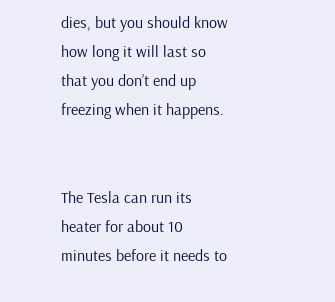dies, but you should know how long it will last so that you don’t end up freezing when it happens.


The Tesla can run its heater for about 10 minutes before it needs to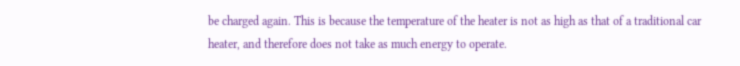be charged again. This is because the temperature of the heater is not as high as that of a traditional car heater, and therefore does not take as much energy to operate.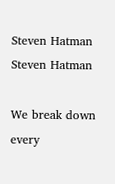Steven Hatman
Steven Hatman

We break down every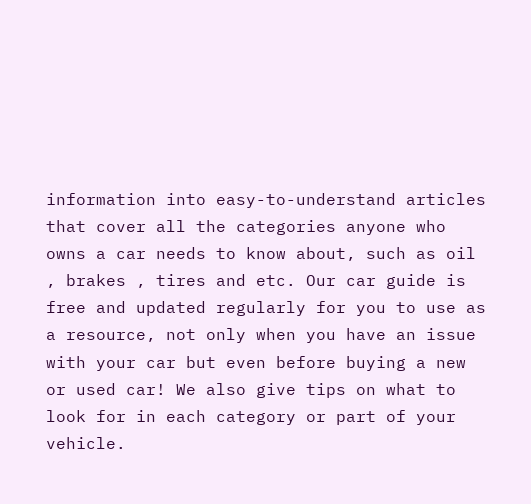information into easy-to-understand articles that cover all the categories anyone who owns a car needs to know about, such as oil , brakes , tires and etc. Our car guide is free and updated regularly for you to use as a resource, not only when you have an issue with your car but even before buying a new or used car! We also give tips on what to look for in each category or part of your vehicle.